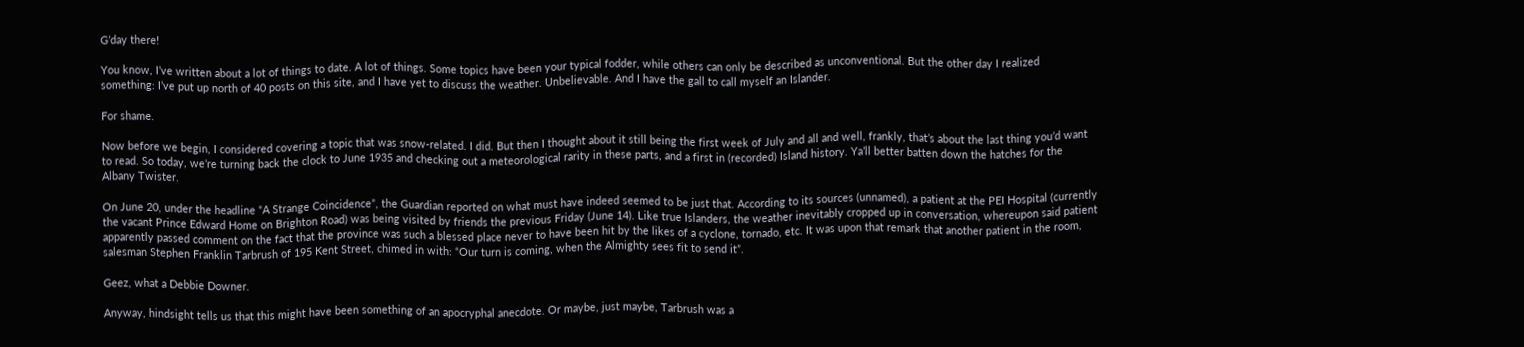G’day there!

You know, I’ve written about a lot of things to date. A lot of things. Some topics have been your typical fodder, while others can only be described as unconventional. But the other day I realized something: I’ve put up north of 40 posts on this site, and I have yet to discuss the weather. Unbelievable. And I have the gall to call myself an Islander.

For shame.

Now before we begin, I considered covering a topic that was snow-related. I did. But then I thought about it still being the first week of July and all and well, frankly, that’s about the last thing you’d want to read. So today, we’re turning back the clock to June 1935 and checking out a meteorological rarity in these parts, and a first in (recorded) Island history. Ya’ll better batten down the hatches for the Albany Twister.

On June 20, under the headline “A Strange Coincidence”, the Guardian reported on what must have indeed seemed to be just that. According to its sources (unnamed), a patient at the PEI Hospital (currently the vacant Prince Edward Home on Brighton Road) was being visited by friends the previous Friday (June 14). Like true Islanders, the weather inevitably cropped up in conversation, whereupon said patient apparently passed comment on the fact that the province was such a blessed place never to have been hit by the likes of a cyclone, tornado, etc. It was upon that remark that another patient in the room, salesman Stephen Franklin Tarbrush of 195 Kent Street, chimed in with: “Our turn is coming, when the Almighty sees fit to send it”.

Geez, what a Debbie Downer.

Anyway, hindsight tells us that this might have been something of an apocryphal anecdote. Or maybe, just maybe, Tarbrush was a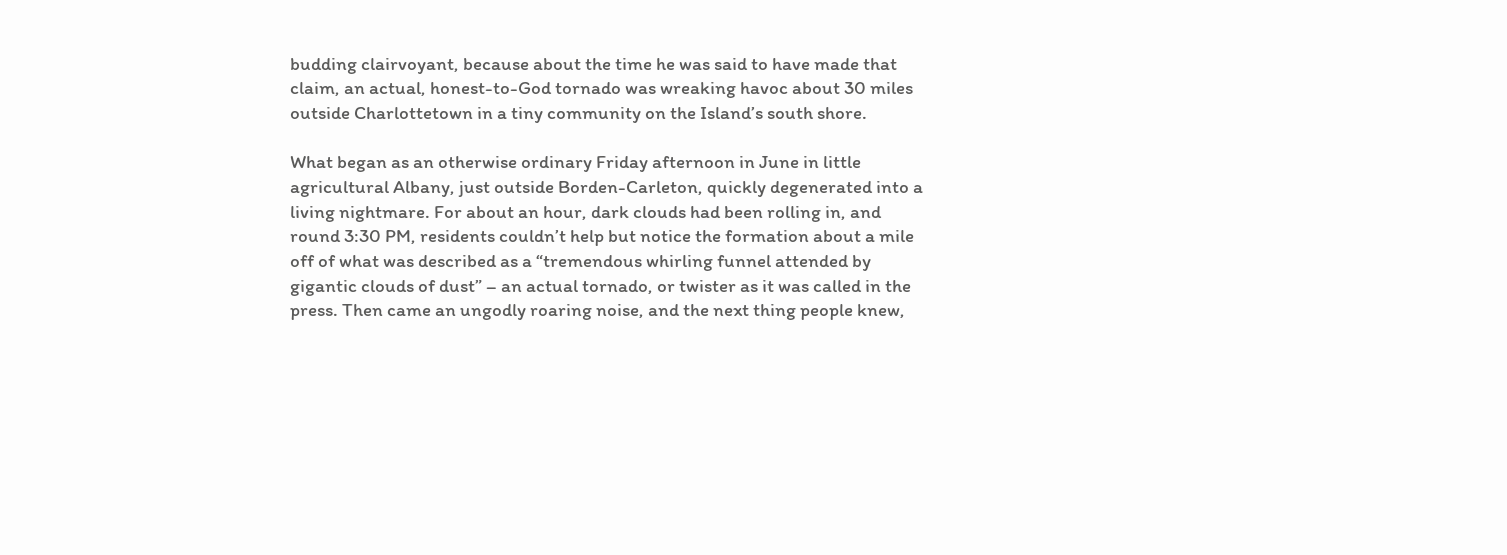budding clairvoyant, because about the time he was said to have made that claim, an actual, honest-to-God tornado was wreaking havoc about 30 miles outside Charlottetown in a tiny community on the Island’s south shore.

What began as an otherwise ordinary Friday afternoon in June in little agricultural Albany, just outside Borden-Carleton, quickly degenerated into a living nightmare. For about an hour, dark clouds had been rolling in, and round 3:30 PM, residents couldn’t help but notice the formation about a mile off of what was described as a “tremendous whirling funnel attended by gigantic clouds of dust” – an actual tornado, or twister as it was called in the press. Then came an ungodly roaring noise, and the next thing people knew,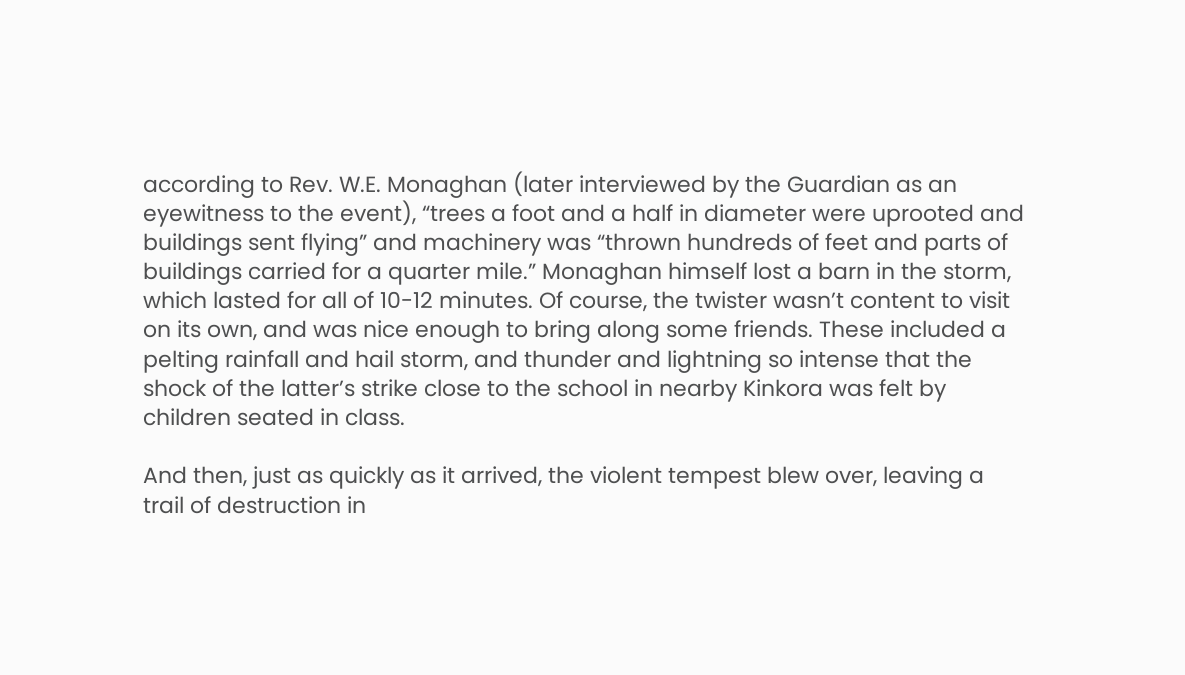according to Rev. W.E. Monaghan (later interviewed by the Guardian as an eyewitness to the event), “trees a foot and a half in diameter were uprooted and buildings sent flying” and machinery was “thrown hundreds of feet and parts of buildings carried for a quarter mile.” Monaghan himself lost a barn in the storm, which lasted for all of 10-12 minutes. Of course, the twister wasn’t content to visit on its own, and was nice enough to bring along some friends. These included a pelting rainfall and hail storm, and thunder and lightning so intense that the shock of the latter’s strike close to the school in nearby Kinkora was felt by children seated in class.

And then, just as quickly as it arrived, the violent tempest blew over, leaving a trail of destruction in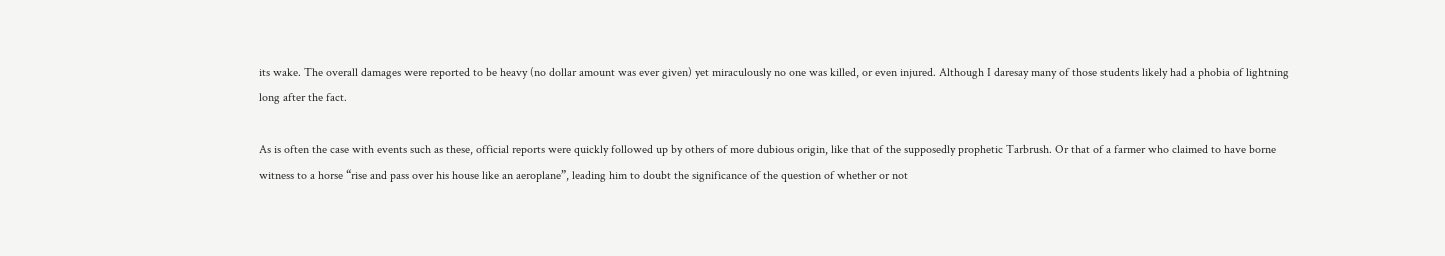its wake. The overall damages were reported to be heavy (no dollar amount was ever given) yet miraculously no one was killed, or even injured. Although I daresay many of those students likely had a phobia of lightning long after the fact.

As is often the case with events such as these, official reports were quickly followed up by others of more dubious origin, like that of the supposedly prophetic Tarbrush. Or that of a farmer who claimed to have borne witness to a horse “rise and pass over his house like an aeroplane”, leading him to doubt the significance of the question of whether or not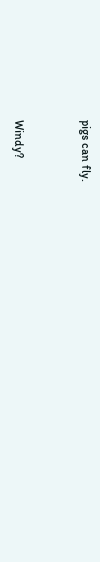pigs can fly.


Windy?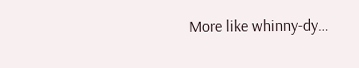More like whinny-dy…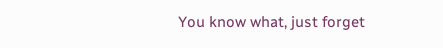You know what, just forget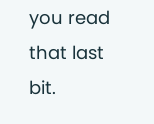you read that last bit.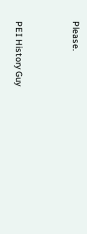Please.


PEI History Guy